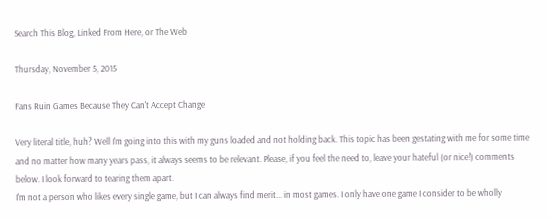Search This Blog, Linked From Here, or The Web

Thursday, November 5, 2015

Fans Ruin Games Because They Can't Accept Change

Very literal title, huh? Well I'm going into this with my guns loaded and not holding back. This topic has been gestating with me for some time and no matter how many years pass, it always seems to be relevant. Please, if you feel the need to, leave your hateful (or nice!) comments below. I look forward to tearing them apart.
I'm not a person who likes every single game, but I can always find merit... in most games. I only have one game I consider to be wholly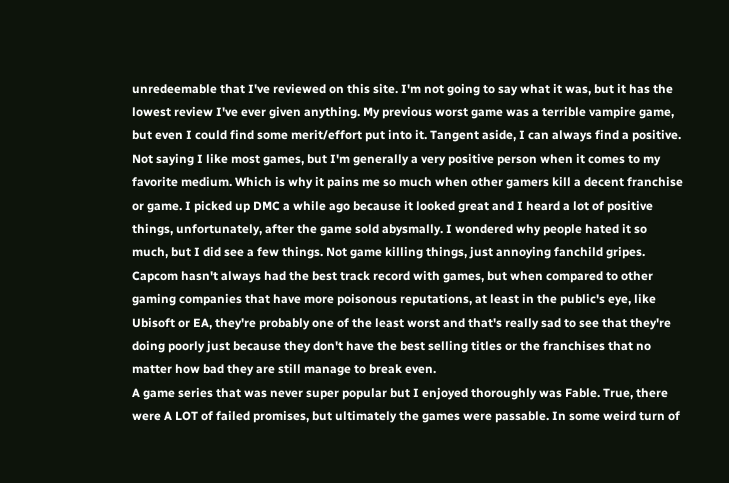unredeemable that I've reviewed on this site. I'm not going to say what it was, but it has the lowest review I've ever given anything. My previous worst game was a terrible vampire game, but even I could find some merit/effort put into it. Tangent aside, I can always find a positive. Not saying I like most games, but I'm generally a very positive person when it comes to my favorite medium. Which is why it pains me so much when other gamers kill a decent franchise or game. I picked up DMC a while ago because it looked great and I heard a lot of positive things, unfortunately, after the game sold abysmally. I wondered why people hated it so much, but I did see a few things. Not game killing things, just annoying fanchild gripes. Capcom hasn't always had the best track record with games, but when compared to other gaming companies that have more poisonous reputations, at least in the public's eye, like Ubisoft or EA, they're probably one of the least worst and that's really sad to see that they're doing poorly just because they don't have the best selling titles or the franchises that no matter how bad they are still manage to break even.
A game series that was never super popular but I enjoyed thoroughly was Fable. True, there were A LOT of failed promises, but ultimately the games were passable. In some weird turn of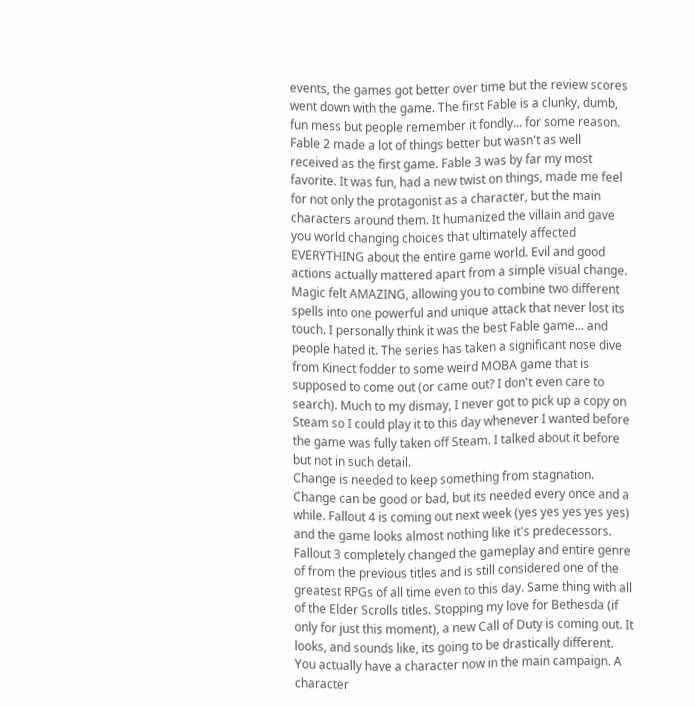events, the games got better over time but the review scores went down with the game. The first Fable is a clunky, dumb, fun mess but people remember it fondly... for some reason. Fable 2 made a lot of things better but wasn't as well received as the first game. Fable 3 was by far my most favorite. It was fun, had a new twist on things, made me feel for not only the protagonist as a character, but the main characters around them. It humanized the villain and gave you world changing choices that ultimately affected EVERYTHING about the entire game world. Evil and good actions actually mattered apart from a simple visual change. Magic felt AMAZING, allowing you to combine two different spells into one powerful and unique attack that never lost its touch. I personally think it was the best Fable game... and people hated it. The series has taken a significant nose dive from Kinect fodder to some weird MOBA game that is supposed to come out (or came out? I don't even care to search). Much to my dismay, I never got to pick up a copy on Steam so I could play it to this day whenever I wanted before the game was fully taken off Steam. I talked about it before but not in such detail.
Change is needed to keep something from stagnation. Change can be good or bad, but its needed every once and a while. Fallout 4 is coming out next week (yes yes yes yes yes) and the game looks almost nothing like it's predecessors. Fallout 3 completely changed the gameplay and entire genre of from the previous titles and is still considered one of the greatest RPGs of all time even to this day. Same thing with all of the Elder Scrolls titles. Stopping my love for Bethesda (if only for just this moment), a new Call of Duty is coming out. It looks, and sounds like, its going to be drastically different. You actually have a character now in the main campaign. A character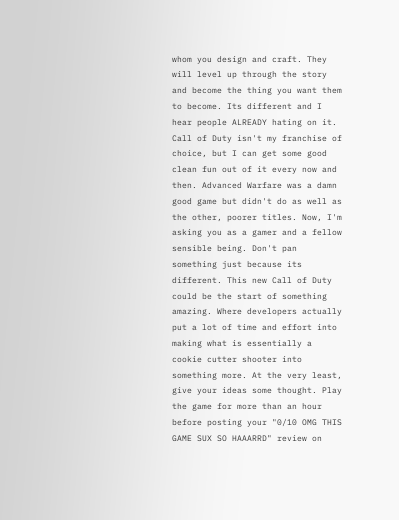whom you design and craft. They will level up through the story and become the thing you want them to become. Its different and I hear people ALREADY hating on it. Call of Duty isn't my franchise of choice, but I can get some good clean fun out of it every now and then. Advanced Warfare was a damn good game but didn't do as well as the other, poorer titles. Now, I'm asking you as a gamer and a fellow sensible being. Don't pan something just because its different. This new Call of Duty could be the start of something amazing. Where developers actually put a lot of time and effort into making what is essentially a cookie cutter shooter into something more. At the very least, give your ideas some thought. Play the game for more than an hour before posting your "0/10 OMG THIS GAME SUX SO HAAARRD" review on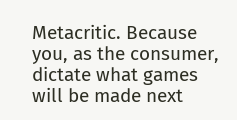Metacritic. Because you, as the consumer, dictate what games will be made next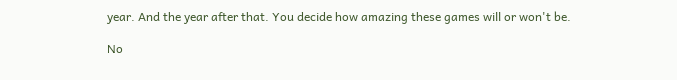year. And the year after that. You decide how amazing these games will or won't be.

No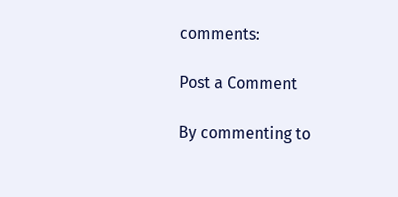comments:

Post a Comment

By commenting to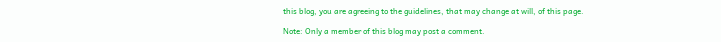this blog, you are agreeing to the guidelines, that may change at will, of this page.

Note: Only a member of this blog may post a comment.